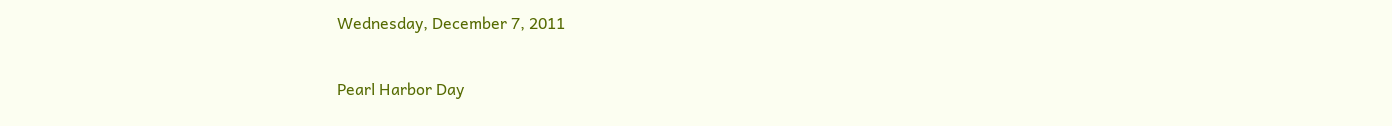Wednesday, December 7, 2011

Pearl Harbor Day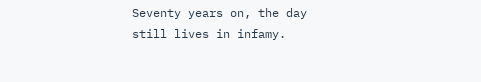Seventy years on, the day still lives in infamy.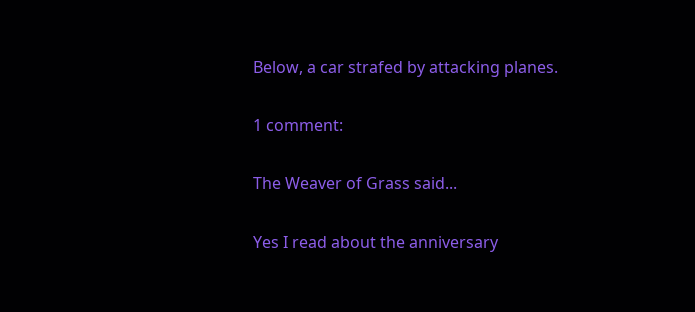Below, a car strafed by attacking planes.

1 comment:

The Weaver of Grass said...

Yes I read about the anniversary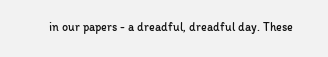in our papers - a dreadful, dreadful day. These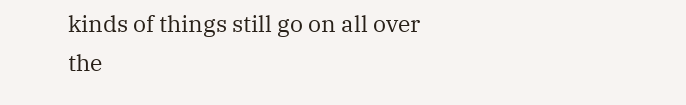kinds of things still go on all over the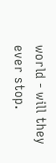world - will they ever stop.